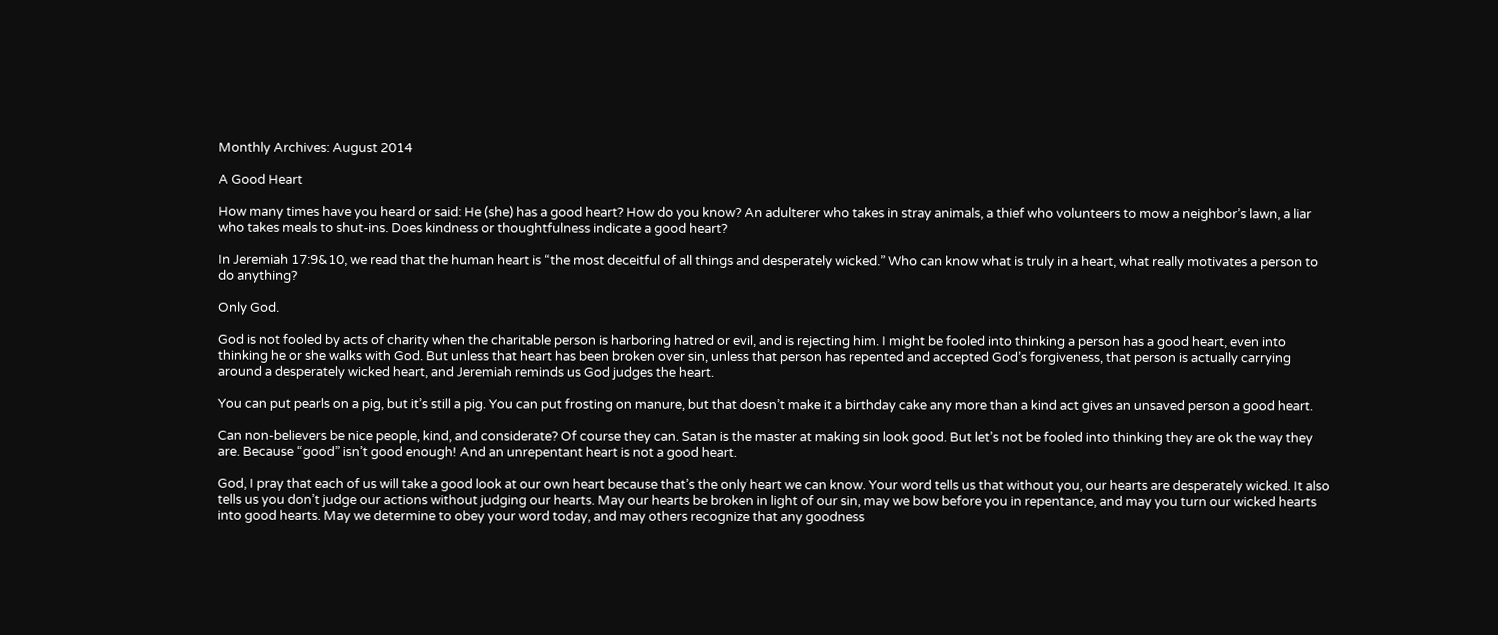Monthly Archives: August 2014

A Good Heart

How many times have you heard or said: He (she) has a good heart? How do you know? An adulterer who takes in stray animals, a thief who volunteers to mow a neighbor’s lawn, a liar who takes meals to shut-ins. Does kindness or thoughtfulness indicate a good heart?

In Jeremiah 17:9&10, we read that the human heart is “the most deceitful of all things and desperately wicked.” Who can know what is truly in a heart, what really motivates a person to do anything?

Only God.

God is not fooled by acts of charity when the charitable person is harboring hatred or evil, and is rejecting him. I might be fooled into thinking a person has a good heart, even into thinking he or she walks with God. But unless that heart has been broken over sin, unless that person has repented and accepted God’s forgiveness, that person is actually carrying around a desperately wicked heart, and Jeremiah reminds us God judges the heart.

You can put pearls on a pig, but it’s still a pig. You can put frosting on manure, but that doesn’t make it a birthday cake any more than a kind act gives an unsaved person a good heart.

Can non-believers be nice people, kind, and considerate? Of course they can. Satan is the master at making sin look good. But let’s not be fooled into thinking they are ok the way they are. Because “good” isn’t good enough! And an unrepentant heart is not a good heart.

God, I pray that each of us will take a good look at our own heart because that’s the only heart we can know. Your word tells us that without you, our hearts are desperately wicked. It also tells us you don’t judge our actions without judging our hearts. May our hearts be broken in light of our sin, may we bow before you in repentance, and may you turn our wicked hearts into good hearts. May we determine to obey your word today, and may others recognize that any goodness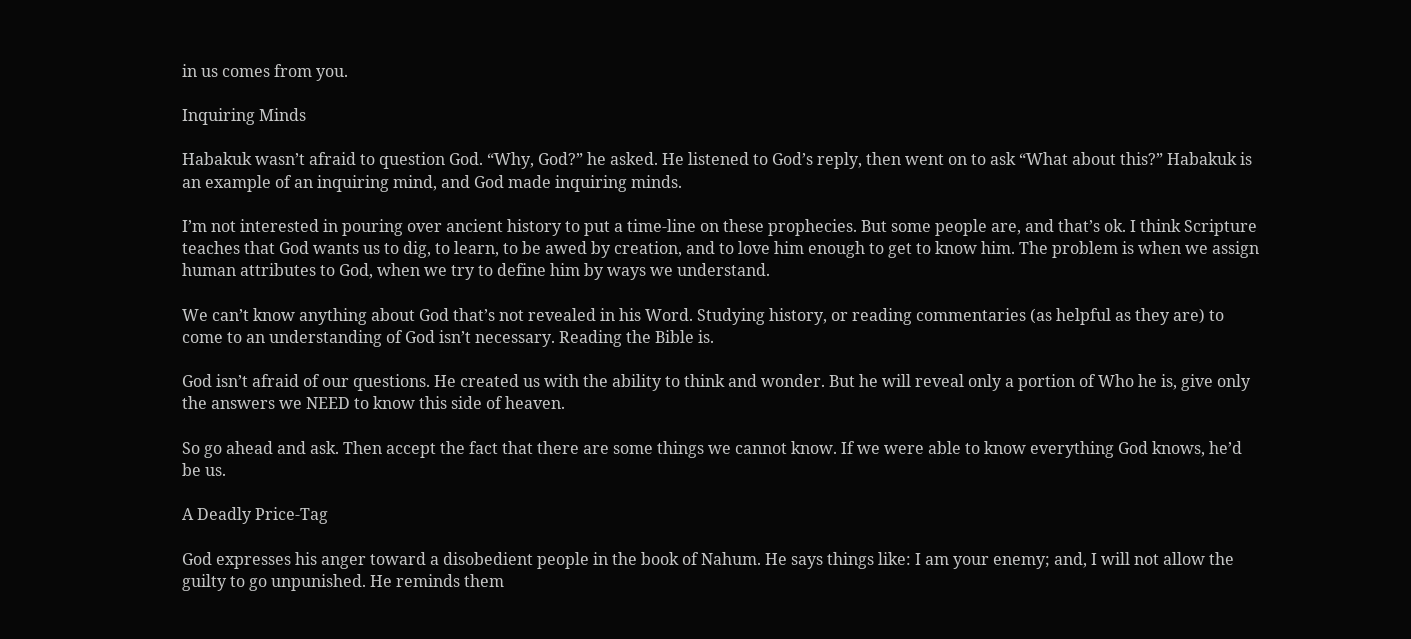in us comes from you.

Inquiring Minds

Habakuk wasn’t afraid to question God. “Why, God?” he asked. He listened to God’s reply, then went on to ask “What about this?” Habakuk is an example of an inquiring mind, and God made inquiring minds.

I’m not interested in pouring over ancient history to put a time-line on these prophecies. But some people are, and that’s ok. I think Scripture teaches that God wants us to dig, to learn, to be awed by creation, and to love him enough to get to know him. The problem is when we assign human attributes to God, when we try to define him by ways we understand.

We can’t know anything about God that’s not revealed in his Word. Studying history, or reading commentaries (as helpful as they are) to come to an understanding of God isn’t necessary. Reading the Bible is.

God isn’t afraid of our questions. He created us with the ability to think and wonder. But he will reveal only a portion of Who he is, give only the answers we NEED to know this side of heaven.

So go ahead and ask. Then accept the fact that there are some things we cannot know. If we were able to know everything God knows, he’d be us.

A Deadly Price-Tag

God expresses his anger toward a disobedient people in the book of Nahum. He says things like: I am your enemy; and, I will not allow the guilty to go unpunished. He reminds them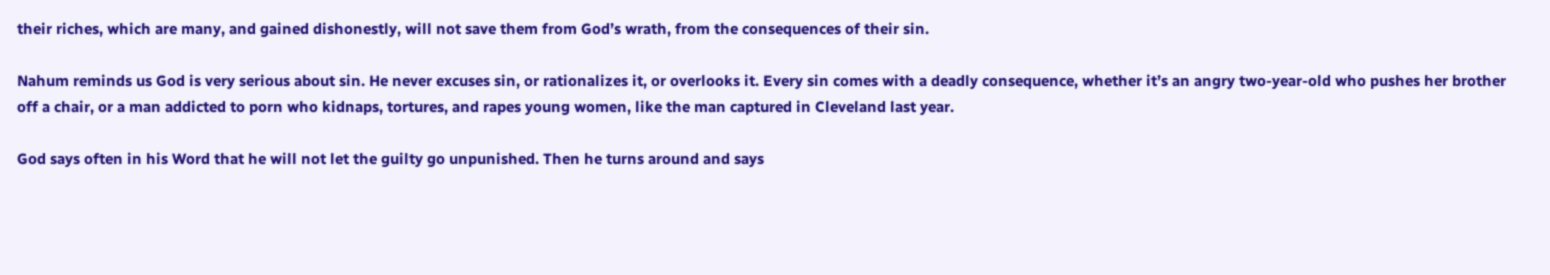their riches, which are many, and gained dishonestly, will not save them from God’s wrath, from the consequences of their sin.

Nahum reminds us God is very serious about sin. He never excuses sin, or rationalizes it, or overlooks it. Every sin comes with a deadly consequence, whether it’s an angry two-year-old who pushes her brother off a chair, or a man addicted to porn who kidnaps, tortures, and rapes young women, like the man captured in Cleveland last year.

God says often in his Word that he will not let the guilty go unpunished. Then he turns around and says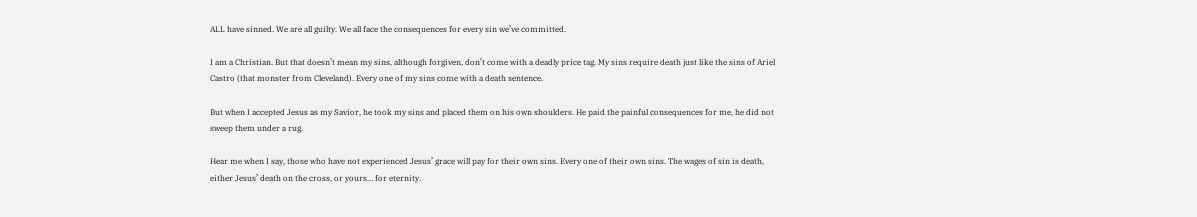ALL have sinned. We are all guilty. We all face the consequences for every sin we’ve committed.

I am a Christian. But that doesn’t mean my sins, although forgiven, don’t come with a deadly price tag. My sins require death just like the sins of Ariel Castro (that monster from Cleveland). Every one of my sins come with a death sentence.

But when I accepted Jesus as my Savior, he took my sins and placed them on his own shoulders. He paid the painful consequences for me, he did not sweep them under a rug.

Hear me when I say, those who have not experienced Jesus’ grace will pay for their own sins. Every one of their own sins. The wages of sin is death, either Jesus’ death on the cross, or yours… for eternity.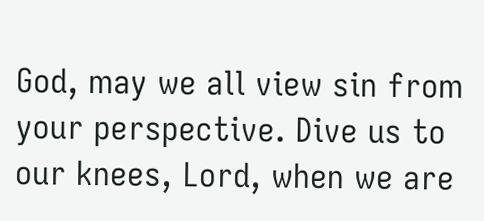God, may we all view sin from your perspective. Dive us to our knees, Lord, when we are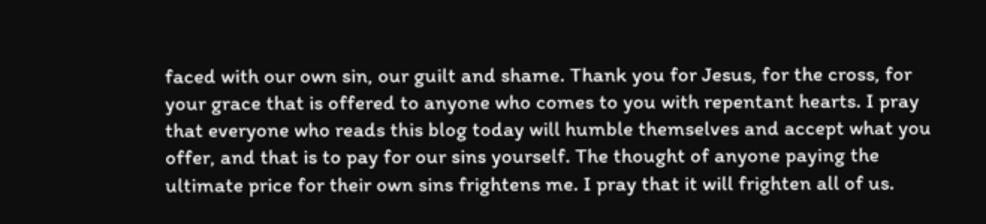faced with our own sin, our guilt and shame. Thank you for Jesus, for the cross, for your grace that is offered to anyone who comes to you with repentant hearts. I pray that everyone who reads this blog today will humble themselves and accept what you offer, and that is to pay for our sins yourself. The thought of anyone paying the ultimate price for their own sins frightens me. I pray that it will frighten all of us.